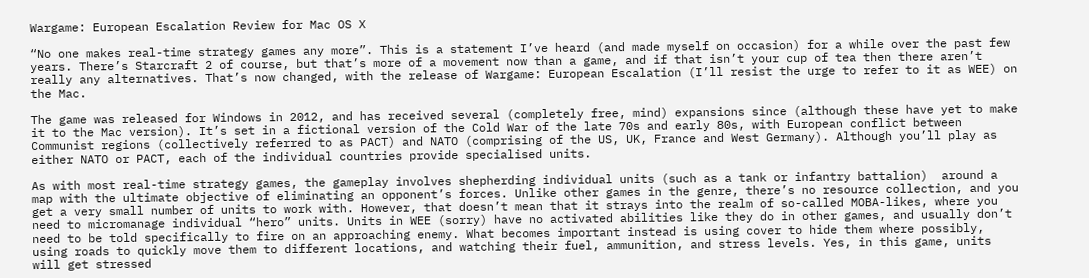Wargame: European Escalation Review for Mac OS X

“No one makes real-time strategy games any more”. This is a statement I’ve heard (and made myself on occasion) for a while over the past few years. There’s Starcraft 2 of course, but that’s more of a movement now than a game, and if that isn’t your cup of tea then there aren’t really any alternatives. That’s now changed, with the release of Wargame: European Escalation (I’ll resist the urge to refer to it as WEE) on the Mac.

The game was released for Windows in 2012, and has received several (completely free, mind) expansions since (although these have yet to make it to the Mac version). It’s set in a fictional version of the Cold War of the late 70s and early 80s, with European conflict between Communist regions (collectively referred to as PACT) and NATO (comprising of the US, UK, France and West Germany). Although you’ll play as either NATO or PACT, each of the individual countries provide specialised units.

As with most real-time strategy games, the gameplay involves shepherding individual units (such as a tank or infantry battalion)  around a map with the ultimate objective of eliminating an opponent’s forces. Unlike other games in the genre, there’s no resource collection, and you get a very small number of units to work with. However, that doesn’t mean that it strays into the realm of so-called MOBA-likes, where you need to micromanage individual “hero” units. Units in WEE (sorry) have no activated abilities like they do in other games, and usually don’t need to be told specifically to fire on an approaching enemy. What becomes important instead is using cover to hide them where possibly, using roads to quickly move them to different locations, and watching their fuel, ammunition, and stress levels. Yes, in this game, units will get stressed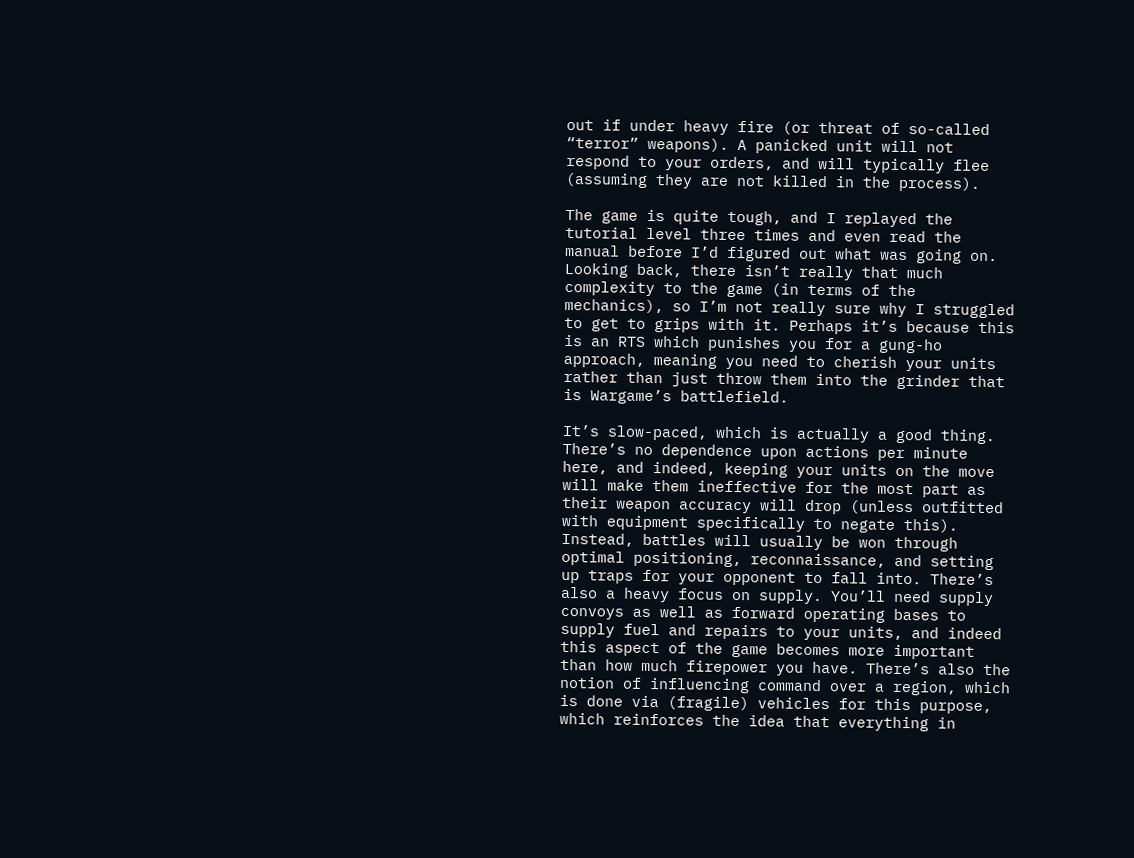out if under heavy fire (or threat of so-called “terror” weapons). A panicked unit will not respond to your orders, and will typically flee (assuming they are not killed in the process).

The game is quite tough, and I replayed the tutorial level three times and even read the manual before I’d figured out what was going on. Looking back, there isn’t really that much complexity to the game (in terms of the mechanics), so I’m not really sure why I struggled to get to grips with it. Perhaps it’s because this is an RTS which punishes you for a gung-ho approach, meaning you need to cherish your units rather than just throw them into the grinder that is Wargame’s battlefield.

It’s slow-paced, which is actually a good thing. There’s no dependence upon actions per minute here, and indeed, keeping your units on the move will make them ineffective for the most part as their weapon accuracy will drop (unless outfitted with equipment specifically to negate this). Instead, battles will usually be won through optimal positioning, reconnaissance, and setting up traps for your opponent to fall into. There’s also a heavy focus on supply. You’ll need supply convoys as well as forward operating bases to supply fuel and repairs to your units, and indeed this aspect of the game becomes more important than how much firepower you have. There’s also the notion of influencing command over a region, which is done via (fragile) vehicles for this purpose, which reinforces the idea that everything in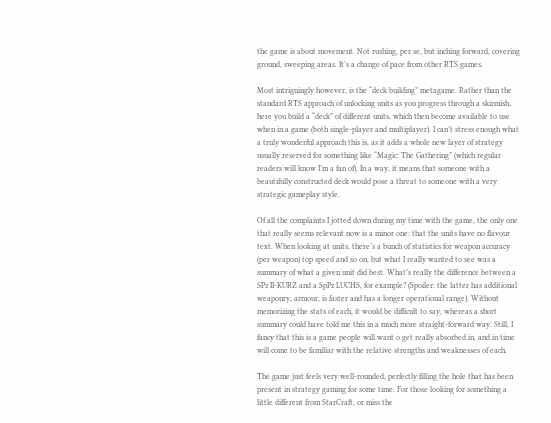the game is about movement. Not rushing, per se, but inching forward, covering ground, sweeping areas. It’s a change of pace from other RTS games.

Most intriguingly however, is the “deck building” metagame. Rather than the standard RTS approach of unlocking units as you progress through a skirmish, here you build a “deck” of different units, which then become available to use when in a game (both single-player and multiplayer). I can’t stress enough what a truly wonderful approach this is, as it adds a whole new layer of strategy usually reserved for something like “Magic: The Gathering” (which regular readers will know I’m a fan of). In a way, it means that someone with a beautifully constructed deck would pose a threat to someone with a very strategic gameplay style.

Of all the complaints I jotted down during my time with the game, the only one that really seems relevant now is a minor one: that the units have no flavour text. When looking at units, there’s a bunch of statistics for weapon accuracy (per weapon) top speed and so on, but what I really wanted to see was a summary of what a given unit did best. What’s really the difference between a SPz II-KURZ and a SpPz LUCHS, for example? (Spoiler: the latter has additional weaponry, armour, is faster and has a longer operational range). Without memorizing the stats of each, it would be difficult to say, whereas a short summary could have told me this in a much more straight-forward way. Still, I fancy that this is a game people will want o get really absorbed in, and in time will come to be familiar with the relative strengths and weaknesses of each.

The game just feels very well-rounded, perfectly filling the hole that has been present in strategy gaming for some time. For those looking for something a little different from StarCraft, or miss the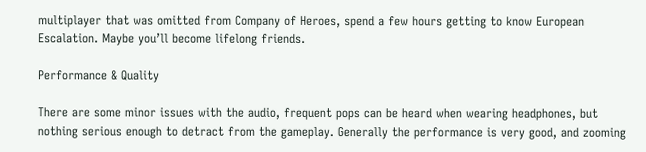multiplayer that was omitted from Company of Heroes, spend a few hours getting to know European Escalation. Maybe you’ll become lifelong friends.

Performance & Quality

There are some minor issues with the audio, frequent pops can be heard when wearing headphones, but nothing serious enough to detract from the gameplay. Generally the performance is very good, and zooming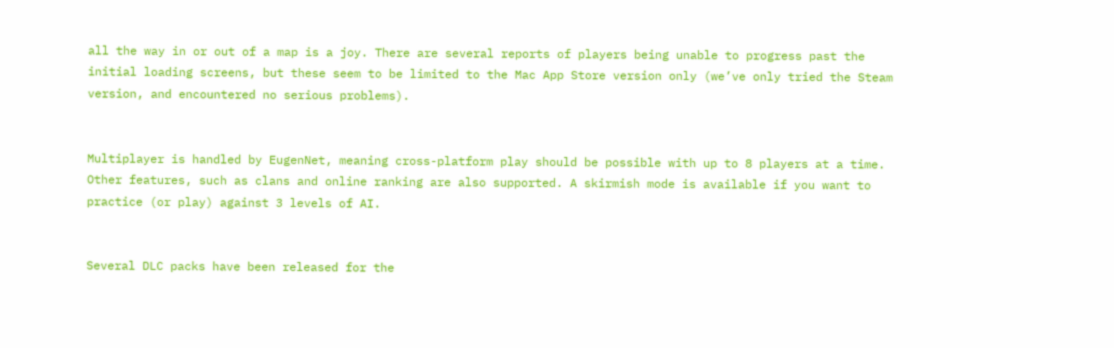all the way in or out of a map is a joy. There are several reports of players being unable to progress past the initial loading screens, but these seem to be limited to the Mac App Store version only (we’ve only tried the Steam version, and encountered no serious problems).


Multiplayer is handled by EugenNet, meaning cross-platform play should be possible with up to 8 players at a time. Other features, such as clans and online ranking are also supported. A skirmish mode is available if you want to practice (or play) against 3 levels of AI.


Several DLC packs have been released for the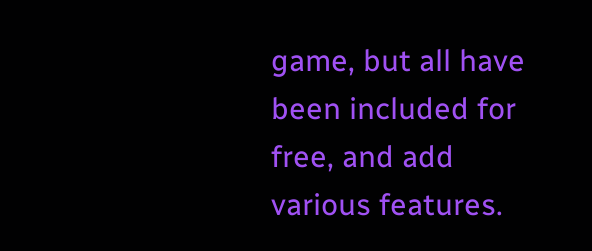game, but all have been included for free, and add various features.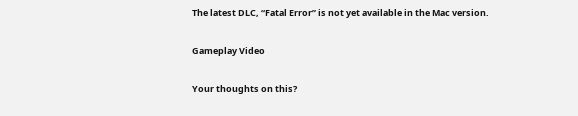The latest DLC, “Fatal Error” is not yet available in the Mac version.

Gameplay Video

Your thoughts on this?